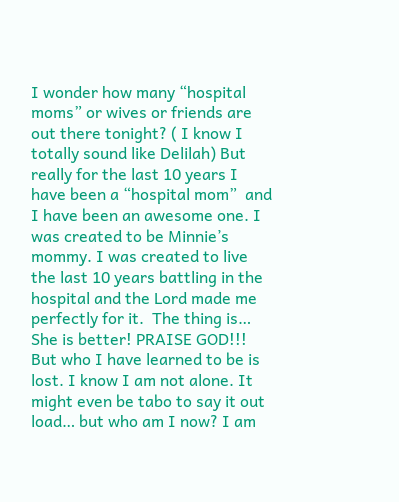I wonder how many “hospital moms” or wives or friends are out there tonight? ( I know I totally sound like Delilah) But really for the last 10 years I have been a “hospital mom”  and I have been an awesome one. I was created to be Minnie’s mommy. I was created to live the last 10 years battling in the hospital and the Lord made me perfectly for it.  The thing is… She is better! PRAISE GOD!!! But who I have learned to be is lost. I know I am not alone. It might even be tabo to say it out load… but who am I now? I am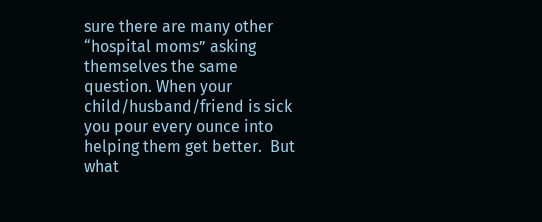sure there are many other “hospital moms” asking themselves the same question. When your child/husband/friend is sick you pour every ounce into helping them get better.  But what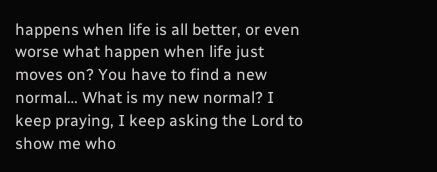happens when life is all better, or even worse what happen when life just moves on? You have to find a new normal… What is my new normal? I keep praying, I keep asking the Lord to show me who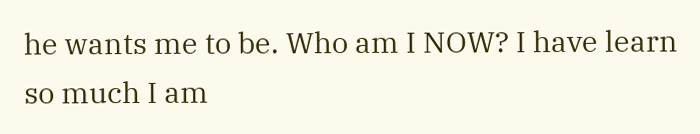he wants me to be. Who am I NOW? I have learn so much I am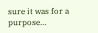sure it was for a purpose…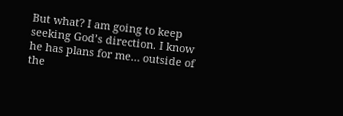But what? I am going to keep seeking God’s direction. I know he has plans for me… outside of the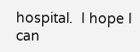hospital.  I hope I can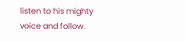listen to his mighty voice and follow.